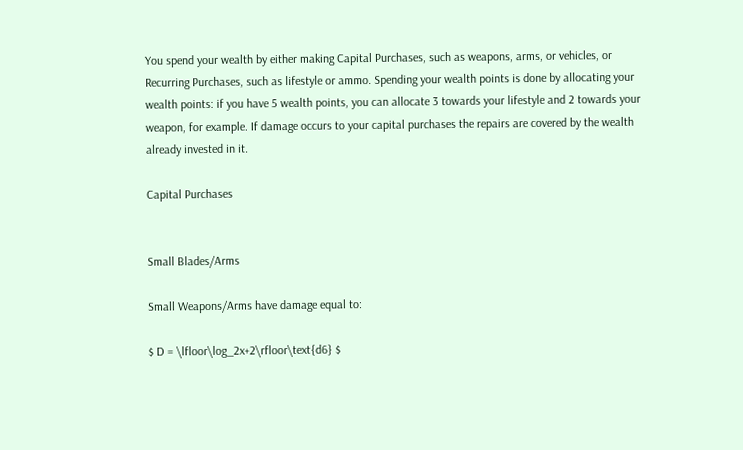You spend your wealth by either making Capital Purchases, such as weapons, arms, or vehicles, or Recurring Purchases, such as lifestyle or ammo. Spending your wealth points is done by allocating your wealth points: if you have 5 wealth points, you can allocate 3 towards your lifestyle and 2 towards your weapon, for example. If damage occurs to your capital purchases the repairs are covered by the wealth already invested in it.

Capital Purchases


Small Blades/Arms

Small Weapons/Arms have damage equal to:

$ D = \lfloor\log_2x+2\rfloor\text{d6} $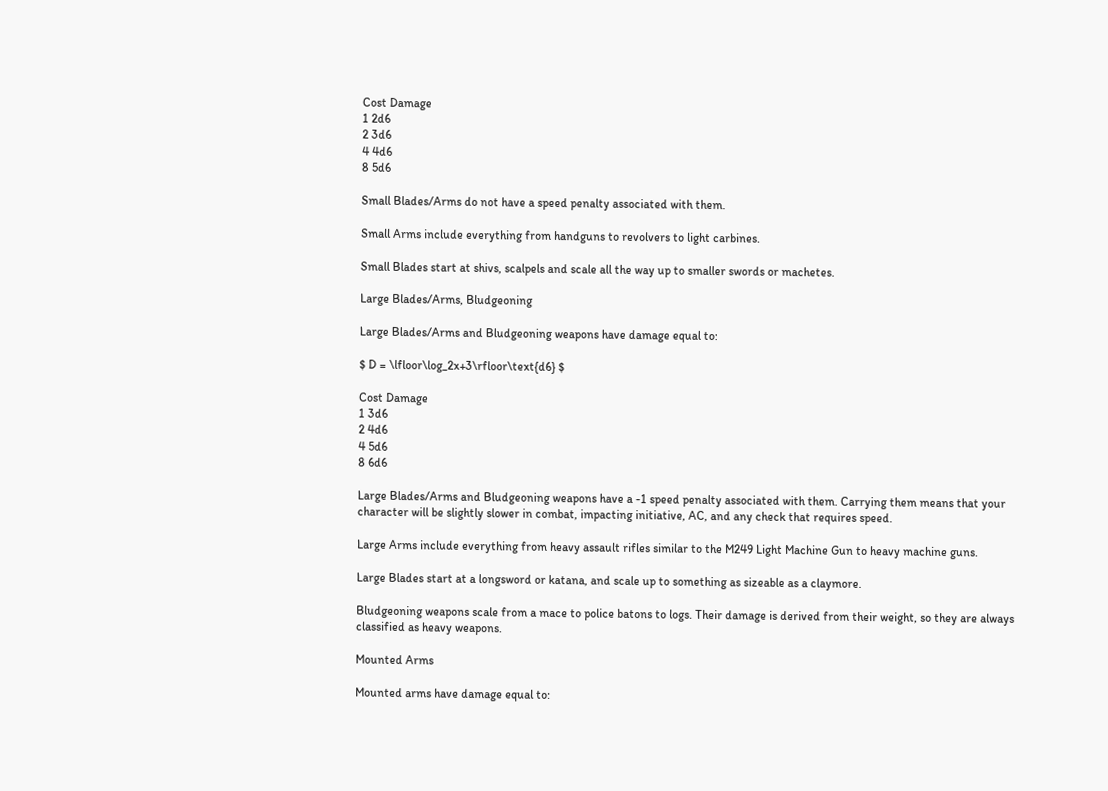Cost Damage
1 2d6
2 3d6
4 4d6
8 5d6

Small Blades/Arms do not have a speed penalty associated with them.

Small Arms include everything from handguns to revolvers to light carbines.

Small Blades start at shivs, scalpels and scale all the way up to smaller swords or machetes.

Large Blades/Arms, Bludgeoning

Large Blades/Arms and Bludgeoning weapons have damage equal to:

$ D = \lfloor\log_2x+3\rfloor\text{d6} $

Cost Damage
1 3d6
2 4d6
4 5d6
8 6d6

Large Blades/Arms and Bludgeoning weapons have a -1 speed penalty associated with them. Carrying them means that your character will be slightly slower in combat, impacting initiative, AC, and any check that requires speed.

Large Arms include everything from heavy assault rifles similar to the M249 Light Machine Gun to heavy machine guns.

Large Blades start at a longsword or katana, and scale up to something as sizeable as a claymore.

Bludgeoning weapons scale from a mace to police batons to logs. Their damage is derived from their weight, so they are always classified as heavy weapons.

Mounted Arms

Mounted arms have damage equal to: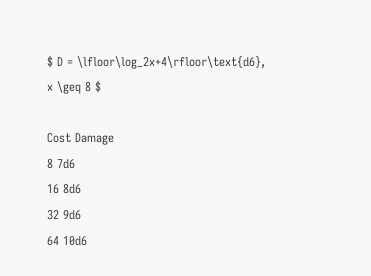$ D = \lfloor\log_2x+4\rfloor\text{d6}, x \geq 8 $

Cost Damage
8 7d6
16 8d6
32 9d6
64 10d6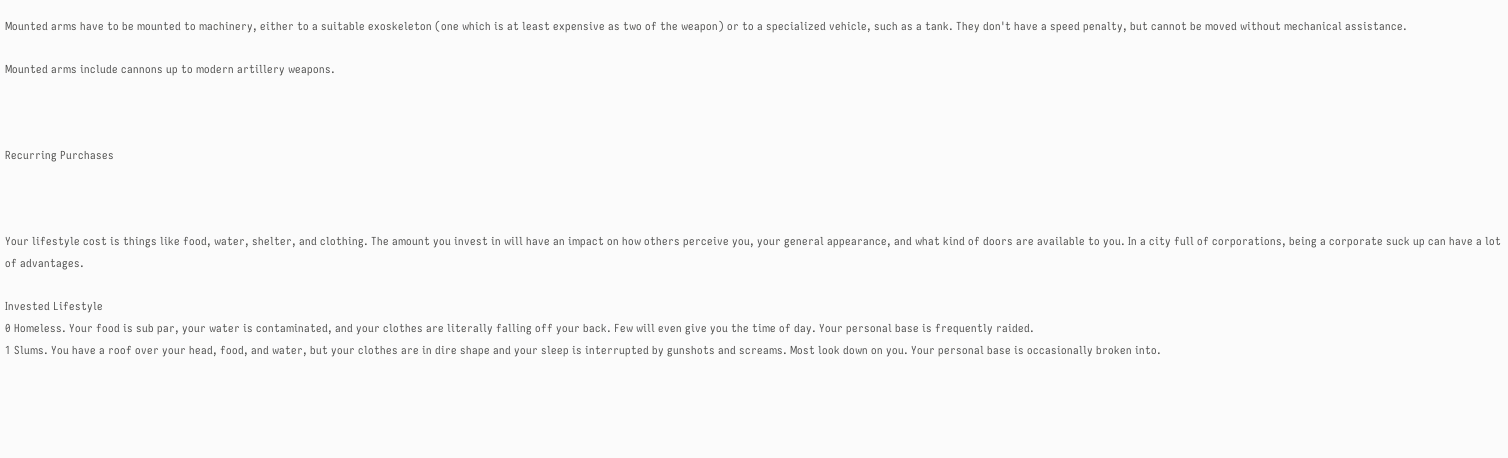Mounted arms have to be mounted to machinery, either to a suitable exoskeleton (one which is at least expensive as two of the weapon) or to a specialized vehicle, such as a tank. They don't have a speed penalty, but cannot be moved without mechanical assistance.

Mounted arms include cannons up to modern artillery weapons.



Recurring Purchases



Your lifestyle cost is things like food, water, shelter, and clothing. The amount you invest in will have an impact on how others perceive you, your general appearance, and what kind of doors are available to you. In a city full of corporations, being a corporate suck up can have a lot of advantages.

Invested Lifestyle
0 Homeless. Your food is sub par, your water is contaminated, and your clothes are literally falling off your back. Few will even give you the time of day. Your personal base is frequently raided.
1 Slums. You have a roof over your head, food, and water, but your clothes are in dire shape and your sleep is interrupted by gunshots and screams. Most look down on you. Your personal base is occasionally broken into.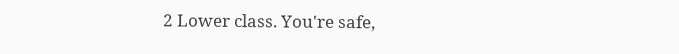2 Lower class. You're safe,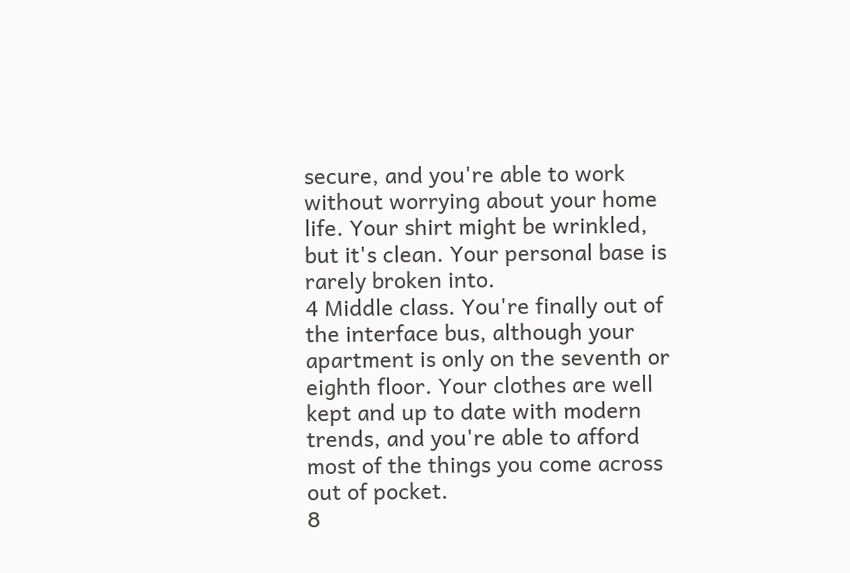secure, and you're able to work without worrying about your home life. Your shirt might be wrinkled, but it's clean. Your personal base is rarely broken into.
4 Middle class. You're finally out of the interface bus, although your apartment is only on the seventh or eighth floor. Your clothes are well kept and up to date with modern trends, and you're able to afford most of the things you come across out of pocket.
8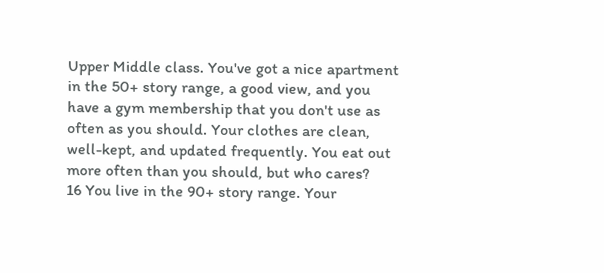Upper Middle class. You've got a nice apartment in the 50+ story range, a good view, and you have a gym membership that you don't use as often as you should. Your clothes are clean, well-kept, and updated frequently. You eat out more often than you should, but who cares?
16 You live in the 90+ story range. Your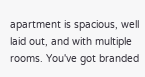apartment is spacious, well laid out, and with multiple rooms. You've got branded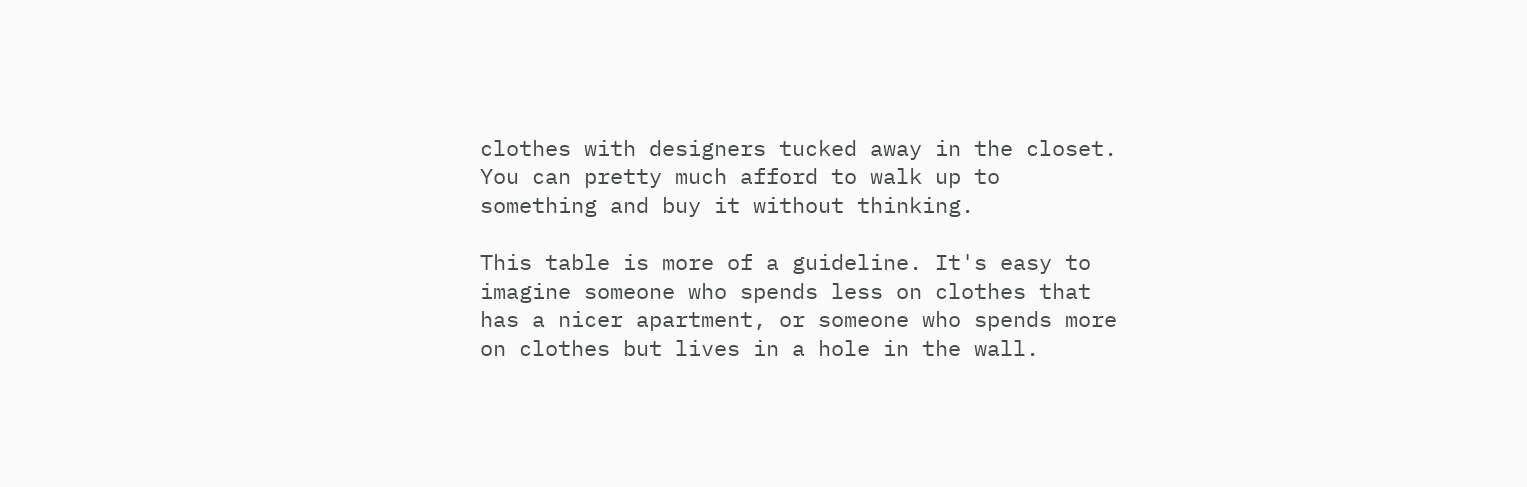clothes with designers tucked away in the closet. You can pretty much afford to walk up to something and buy it without thinking.

This table is more of a guideline. It's easy to imagine someone who spends less on clothes that has a nicer apartment, or someone who spends more on clothes but lives in a hole in the wall.